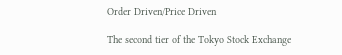Order Driven/Price Driven

The second tier of the Tokyo Stock Exchange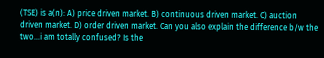(TSE) is a(n): A) price driven market. B) continuous driven market. C) auction driven market. D) order driven market. Can you also explain the difference b/w the two…i am totally confused? Is the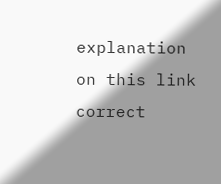explanation on this link correct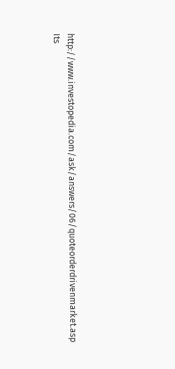http://www.investopedia.com/ask/answers/06/quoteorderdrivenmarket.asp Its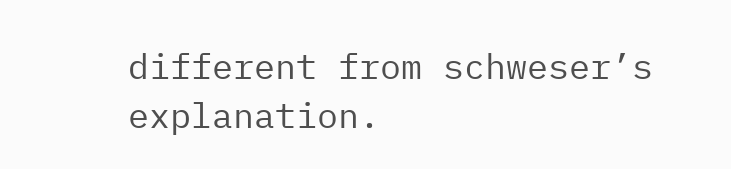different from schweser’s explanation.